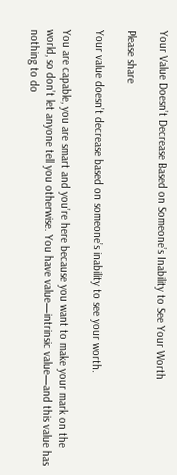Your Value Doesn’t Decrease Based on Someone’s Inability to See Your Worth

Please share

Your value doesn’t decrease based on someone’s inability to see your worth.

You are capable, you are smart and you’re here because you want to make your mark on the world, so don’t let anyone tell you otherwise. You have value—intrinsic value—and this value has nothing to do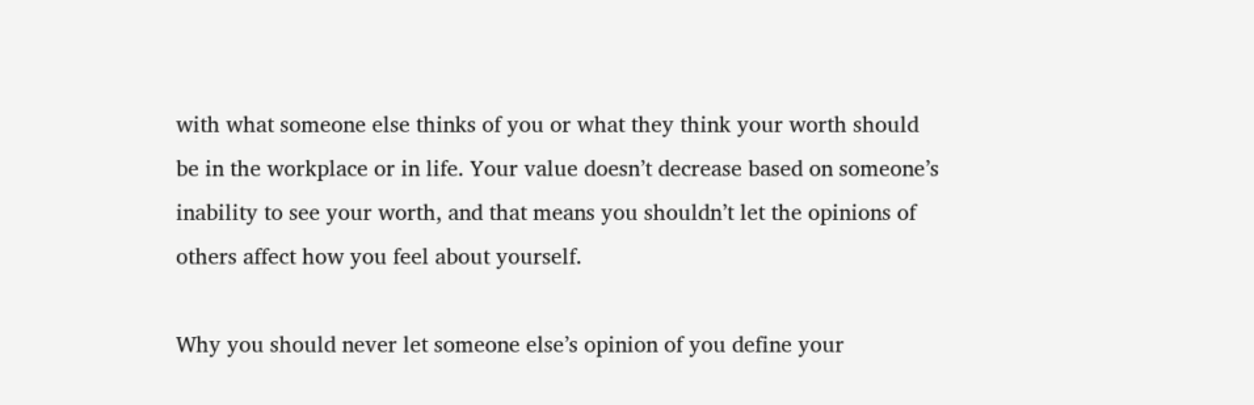with what someone else thinks of you or what they think your worth should be in the workplace or in life. Your value doesn’t decrease based on someone’s inability to see your worth, and that means you shouldn’t let the opinions of others affect how you feel about yourself.

Why you should never let someone else’s opinion of you define your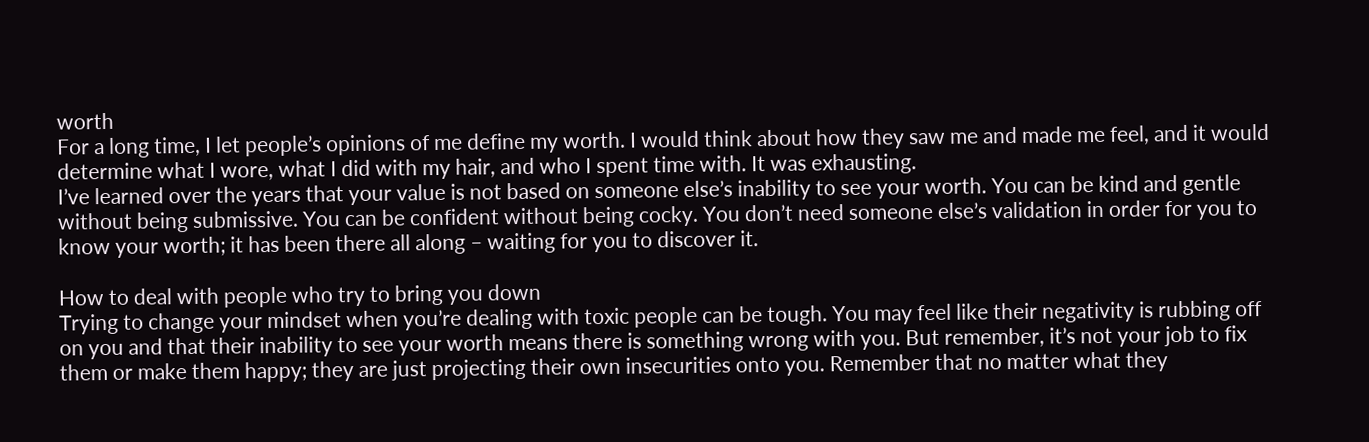worth
For a long time, I let people’s opinions of me define my worth. I would think about how they saw me and made me feel, and it would determine what I wore, what I did with my hair, and who I spent time with. It was exhausting.
I’ve learned over the years that your value is not based on someone else’s inability to see your worth. You can be kind and gentle without being submissive. You can be confident without being cocky. You don’t need someone else’s validation in order for you to know your worth; it has been there all along – waiting for you to discover it.

How to deal with people who try to bring you down
Trying to change your mindset when you’re dealing with toxic people can be tough. You may feel like their negativity is rubbing off on you and that their inability to see your worth means there is something wrong with you. But remember, it’s not your job to fix them or make them happy; they are just projecting their own insecurities onto you. Remember that no matter what they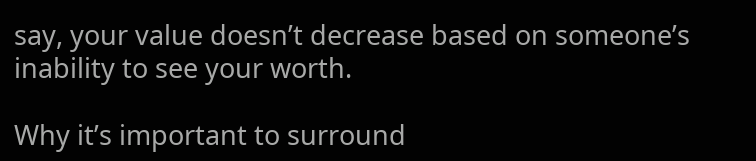say, your value doesn’t decrease based on someone’s inability to see your worth.

Why it’s important to surround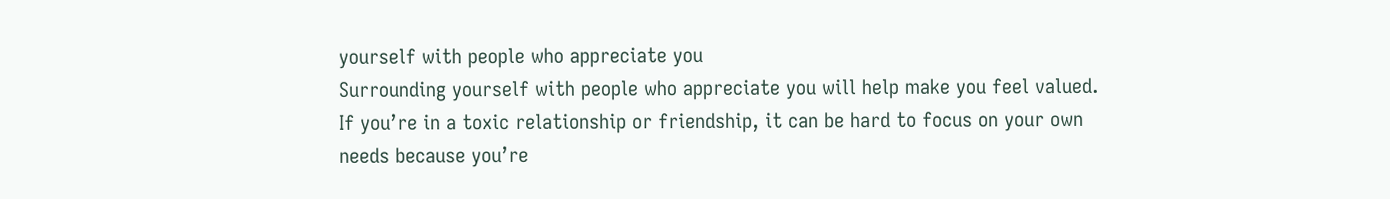yourself with people who appreciate you
Surrounding yourself with people who appreciate you will help make you feel valued. If you’re in a toxic relationship or friendship, it can be hard to focus on your own needs because you’re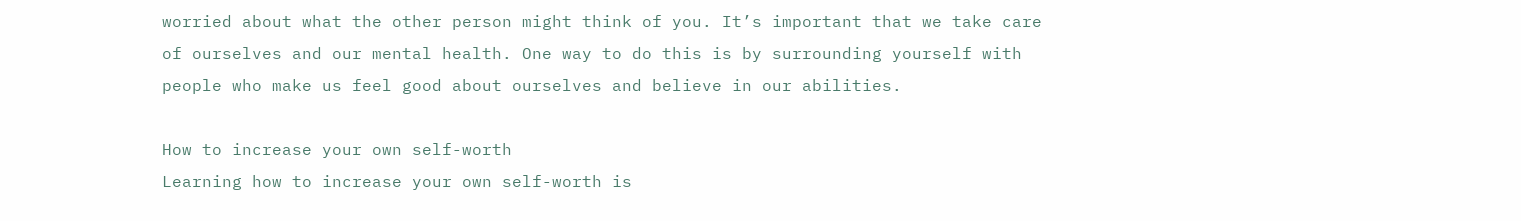worried about what the other person might think of you. It’s important that we take care of ourselves and our mental health. One way to do this is by surrounding yourself with people who make us feel good about ourselves and believe in our abilities.

How to increase your own self-worth
Learning how to increase your own self-worth is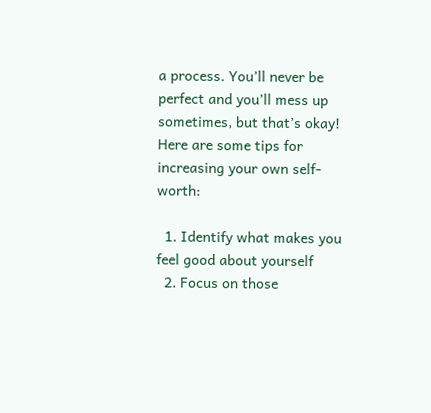a process. You’ll never be perfect and you’ll mess up sometimes, but that’s okay! Here are some tips for increasing your own self-worth:

  1. Identify what makes you feel good about yourself
  2. Focus on those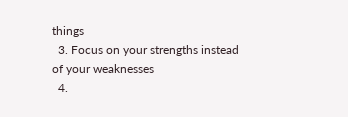things
  3. Focus on your strengths instead of your weaknesses
  4.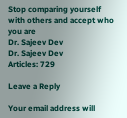Stop comparing yourself with others and accept who you are
Dr. Sajeev Dev
Dr. Sajeev Dev
Articles: 729

Leave a Reply

Your email address will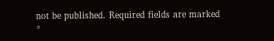not be published. Required fields are marked *